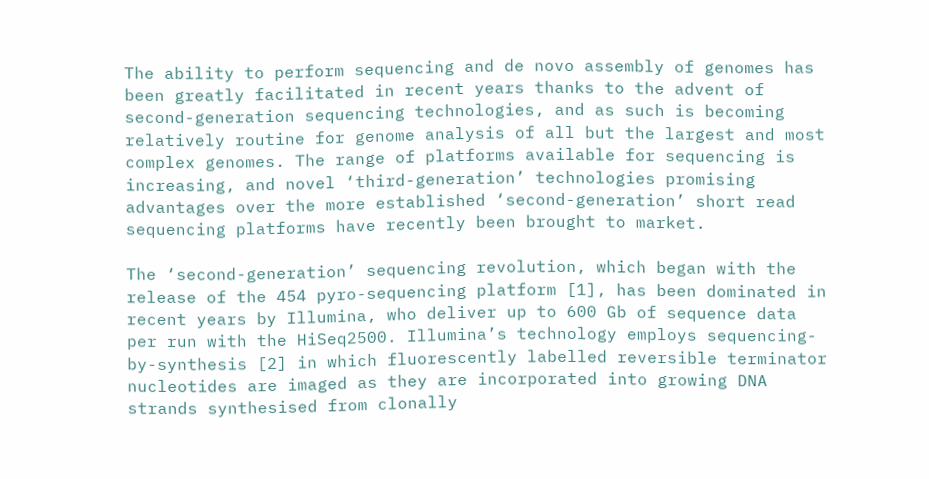The ability to perform sequencing and de novo assembly of genomes has been greatly facilitated in recent years thanks to the advent of second-generation sequencing technologies, and as such is becoming relatively routine for genome analysis of all but the largest and most complex genomes. The range of platforms available for sequencing is increasing, and novel ‘third-generation’ technologies promising advantages over the more established ‘second-generation’ short read sequencing platforms have recently been brought to market.

The ‘second-generation’ sequencing revolution, which began with the release of the 454 pyro-sequencing platform [1], has been dominated in recent years by Illumina, who deliver up to 600 Gb of sequence data per run with the HiSeq2500. Illumina’s technology employs sequencing-by-synthesis [2] in which fluorescently labelled reversible terminator nucleotides are imaged as they are incorporated into growing DNA strands synthesised from clonally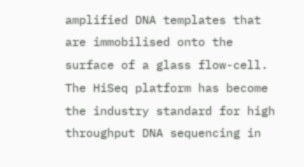amplified DNA templates that are immobilised onto the surface of a glass flow-cell. The HiSeq platform has become the industry standard for high throughput DNA sequencing in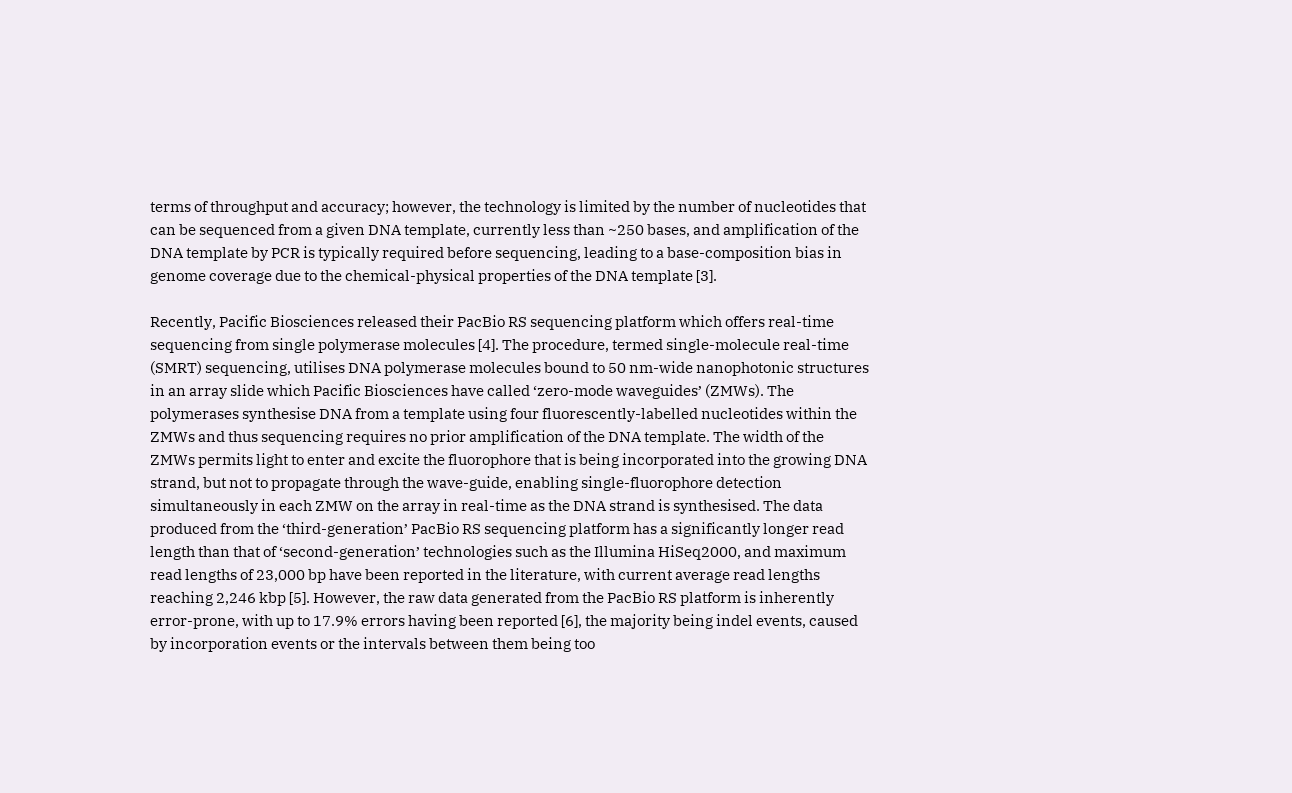terms of throughput and accuracy; however, the technology is limited by the number of nucleotides that can be sequenced from a given DNA template, currently less than ~250 bases, and amplification of the DNA template by PCR is typically required before sequencing, leading to a base-composition bias in genome coverage due to the chemical-physical properties of the DNA template [3].

Recently, Pacific Biosciences released their PacBio RS sequencing platform which offers real-time sequencing from single polymerase molecules [4]. The procedure, termed single-molecule real-time (SMRT) sequencing, utilises DNA polymerase molecules bound to 50 nm-wide nanophotonic structures in an array slide which Pacific Biosciences have called ‘zero-mode waveguides’ (ZMWs). The polymerases synthesise DNA from a template using four fluorescently-labelled nucleotides within the ZMWs and thus sequencing requires no prior amplification of the DNA template. The width of the ZMWs permits light to enter and excite the fluorophore that is being incorporated into the growing DNA strand, but not to propagate through the wave-guide, enabling single-fluorophore detection simultaneously in each ZMW on the array in real-time as the DNA strand is synthesised. The data produced from the ‘third-generation’ PacBio RS sequencing platform has a significantly longer read length than that of ‘second-generation’ technologies such as the Illumina HiSeq2000, and maximum read lengths of 23,000 bp have been reported in the literature, with current average read lengths reaching 2,246 kbp [5]. However, the raw data generated from the PacBio RS platform is inherently error-prone, with up to 17.9% errors having been reported [6], the majority being indel events, caused by incorporation events or the intervals between them being too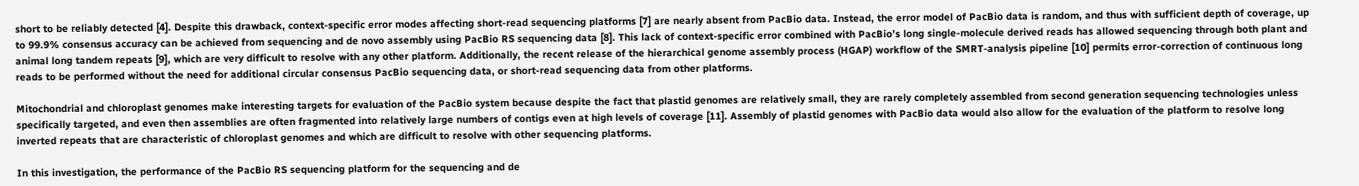short to be reliably detected [4]. Despite this drawback, context-specific error modes affecting short-read sequencing platforms [7] are nearly absent from PacBio data. Instead, the error model of PacBio data is random, and thus with sufficient depth of coverage, up to 99.9% consensus accuracy can be achieved from sequencing and de novo assembly using PacBio RS sequencing data [8]. This lack of context-specific error combined with PacBio’s long single-molecule derived reads has allowed sequencing through both plant and animal long tandem repeats [9], which are very difficult to resolve with any other platform. Additionally, the recent release of the hierarchical genome assembly process (HGAP) workflow of the SMRT-analysis pipeline [10] permits error-correction of continuous long reads to be performed without the need for additional circular consensus PacBio sequencing data, or short-read sequencing data from other platforms.

Mitochondrial and chloroplast genomes make interesting targets for evaluation of the PacBio system because despite the fact that plastid genomes are relatively small, they are rarely completely assembled from second generation sequencing technologies unless specifically targeted, and even then assemblies are often fragmented into relatively large numbers of contigs even at high levels of coverage [11]. Assembly of plastid genomes with PacBio data would also allow for the evaluation of the platform to resolve long inverted repeats that are characteristic of chloroplast genomes and which are difficult to resolve with other sequencing platforms.

In this investigation, the performance of the PacBio RS sequencing platform for the sequencing and de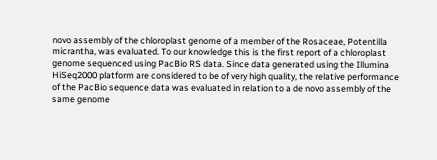novo assembly of the chloroplast genome of a member of the Rosaceae, Potentilla micrantha, was evaluated. To our knowledge this is the first report of a chloroplast genome sequenced using PacBio RS data. Since data generated using the Illumina HiSeq2000 platform are considered to be of very high quality, the relative performance of the PacBio sequence data was evaluated in relation to a de novo assembly of the same genome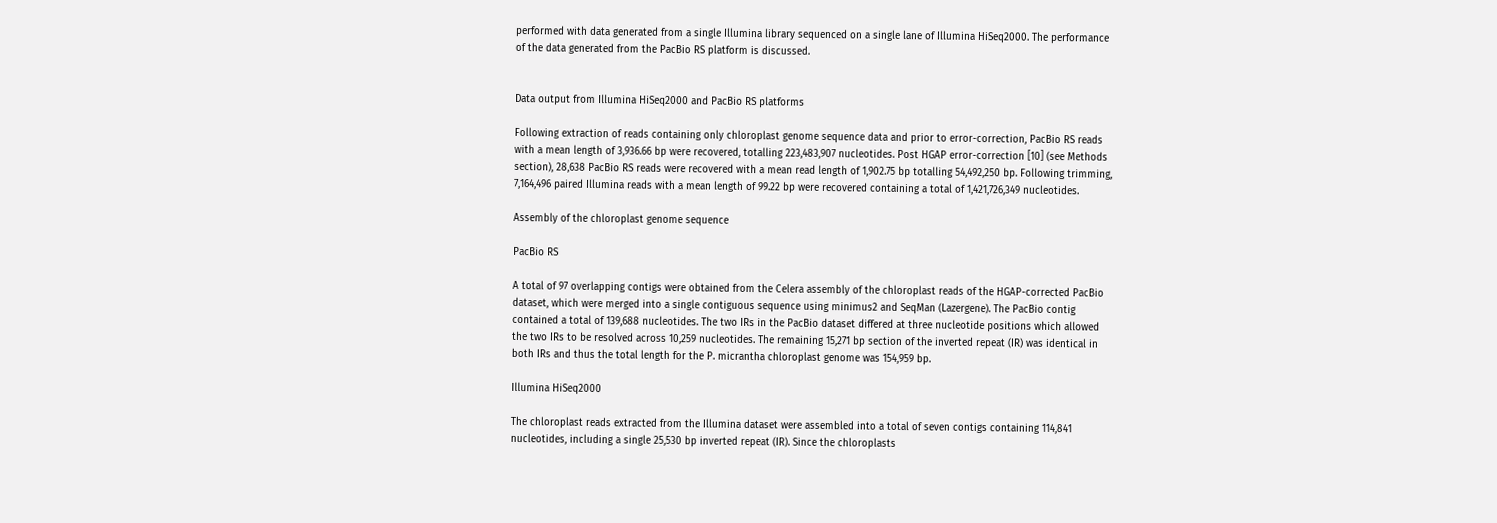performed with data generated from a single Illumina library sequenced on a single lane of Illumina HiSeq2000. The performance of the data generated from the PacBio RS platform is discussed.


Data output from Illumina HiSeq2000 and PacBio RS platforms

Following extraction of reads containing only chloroplast genome sequence data and prior to error-correction, PacBio RS reads with a mean length of 3,936.66 bp were recovered, totalling 223,483,907 nucleotides. Post HGAP error-correction [10] (see Methods section), 28,638 PacBio RS reads were recovered with a mean read length of 1,902.75 bp totalling 54,492,250 bp. Following trimming, 7,164,496 paired Illumina reads with a mean length of 99.22 bp were recovered containing a total of 1,421,726,349 nucleotides.

Assembly of the chloroplast genome sequence

PacBio RS

A total of 97 overlapping contigs were obtained from the Celera assembly of the chloroplast reads of the HGAP-corrected PacBio dataset, which were merged into a single contiguous sequence using minimus2 and SeqMan (Lazergene). The PacBio contig contained a total of 139,688 nucleotides. The two IRs in the PacBio dataset differed at three nucleotide positions which allowed the two IRs to be resolved across 10,259 nucleotides. The remaining 15,271 bp section of the inverted repeat (IR) was identical in both IRs and thus the total length for the P. micrantha chloroplast genome was 154,959 bp.

Illumina HiSeq2000

The chloroplast reads extracted from the Illumina dataset were assembled into a total of seven contigs containing 114,841 nucleotides, including a single 25,530 bp inverted repeat (IR). Since the chloroplasts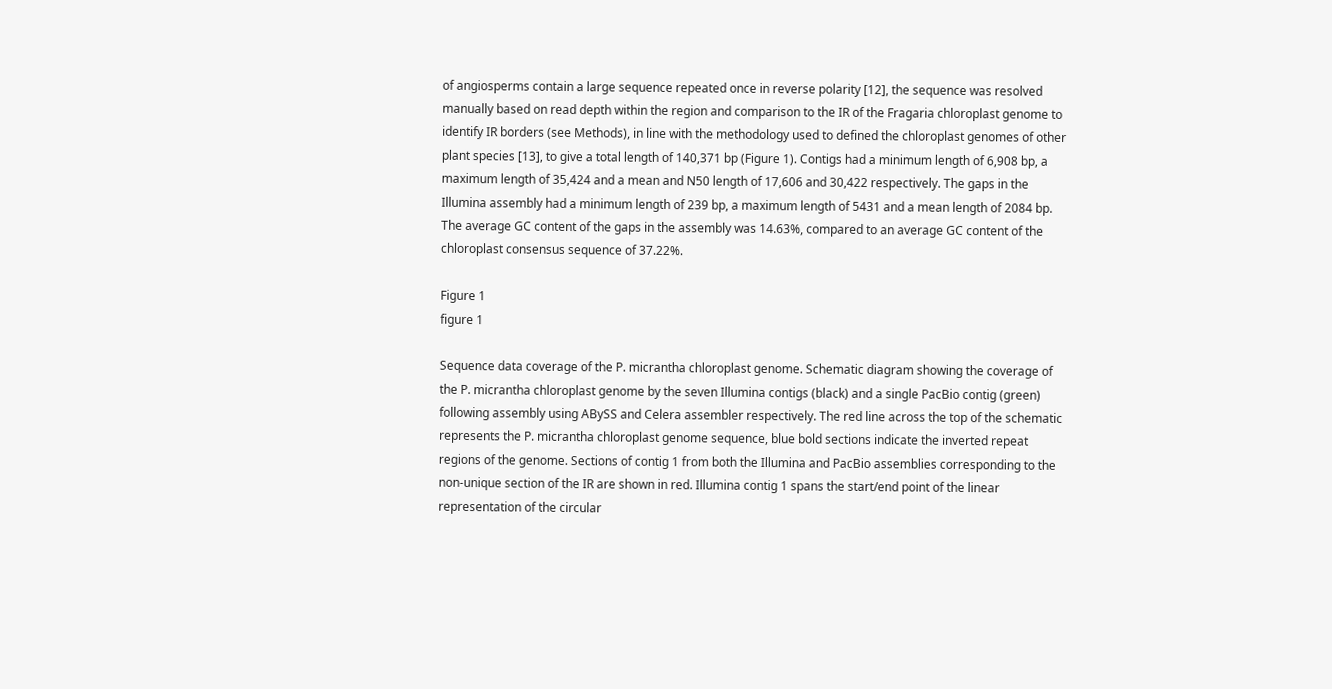of angiosperms contain a large sequence repeated once in reverse polarity [12], the sequence was resolved manually based on read depth within the region and comparison to the IR of the Fragaria chloroplast genome to identify IR borders (see Methods), in line with the methodology used to defined the chloroplast genomes of other plant species [13], to give a total length of 140,371 bp (Figure 1). Contigs had a minimum length of 6,908 bp, a maximum length of 35,424 and a mean and N50 length of 17,606 and 30,422 respectively. The gaps in the Illumina assembly had a minimum length of 239 bp, a maximum length of 5431 and a mean length of 2084 bp. The average GC content of the gaps in the assembly was 14.63%, compared to an average GC content of the chloroplast consensus sequence of 37.22%.

Figure 1
figure 1

Sequence data coverage of the P. micrantha chloroplast genome. Schematic diagram showing the coverage of the P. micrantha chloroplast genome by the seven Illumina contigs (black) and a single PacBio contig (green) following assembly using ABySS and Celera assembler respectively. The red line across the top of the schematic represents the P. micrantha chloroplast genome sequence, blue bold sections indicate the inverted repeat regions of the genome. Sections of contig 1 from both the Illumina and PacBio assemblies corresponding to the non-unique section of the IR are shown in red. Illumina contig 1 spans the start/end point of the linear representation of the circular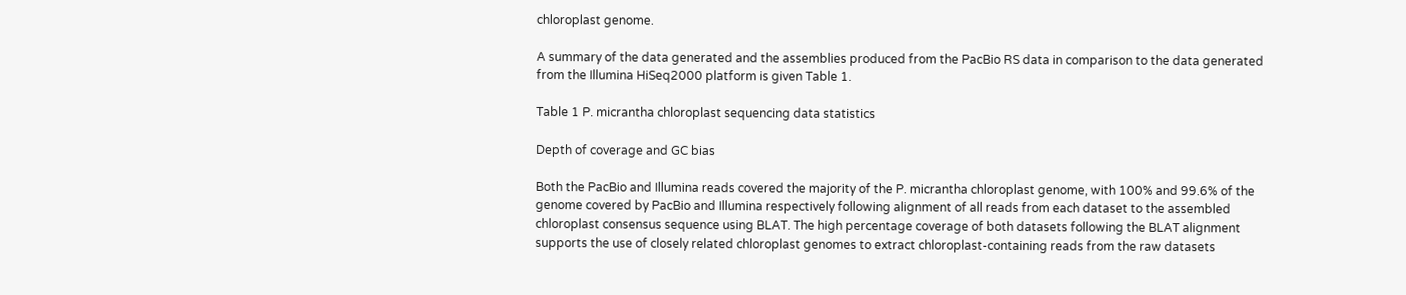chloroplast genome.

A summary of the data generated and the assemblies produced from the PacBio RS data in comparison to the data generated from the Illumina HiSeq2000 platform is given Table 1.

Table 1 P. micrantha chloroplast sequencing data statistics

Depth of coverage and GC bias

Both the PacBio and Illumina reads covered the majority of the P. micrantha chloroplast genome, with 100% and 99.6% of the genome covered by PacBio and Illumina respectively following alignment of all reads from each dataset to the assembled chloroplast consensus sequence using BLAT. The high percentage coverage of both datasets following the BLAT alignment supports the use of closely related chloroplast genomes to extract chloroplast-containing reads from the raw datasets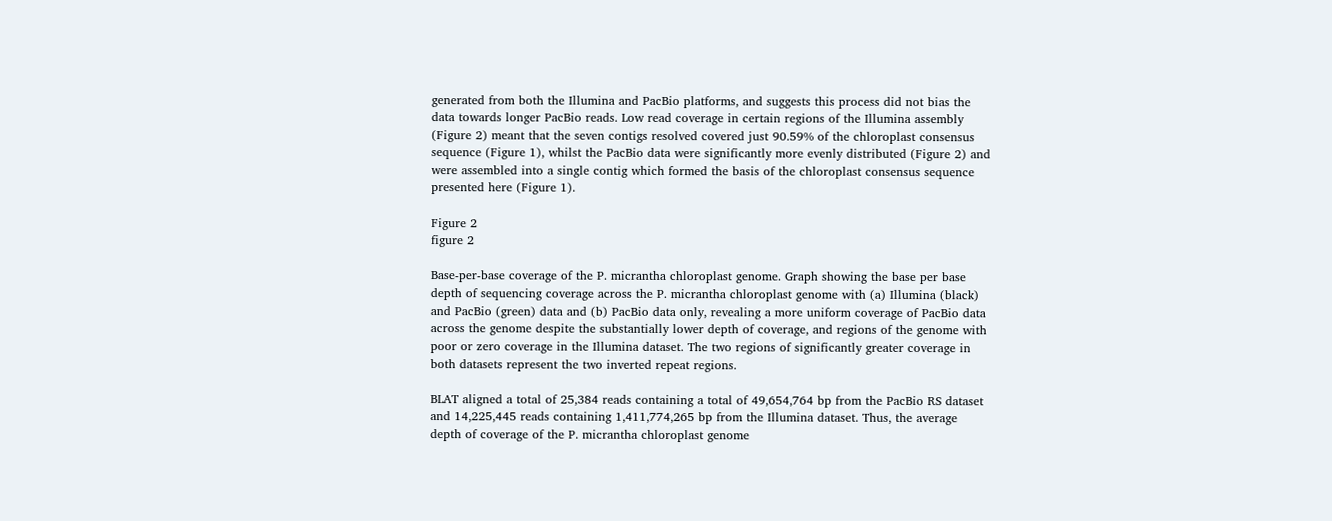generated from both the Illumina and PacBio platforms, and suggests this process did not bias the data towards longer PacBio reads. Low read coverage in certain regions of the Illumina assembly (Figure 2) meant that the seven contigs resolved covered just 90.59% of the chloroplast consensus sequence (Figure 1), whilst the PacBio data were significantly more evenly distributed (Figure 2) and were assembled into a single contig which formed the basis of the chloroplast consensus sequence presented here (Figure 1).

Figure 2
figure 2

Base-per-base coverage of the P. micrantha chloroplast genome. Graph showing the base per base depth of sequencing coverage across the P. micrantha chloroplast genome with (a) Illumina (black) and PacBio (green) data and (b) PacBio data only, revealing a more uniform coverage of PacBio data across the genome despite the substantially lower depth of coverage, and regions of the genome with poor or zero coverage in the Illumina dataset. The two regions of significantly greater coverage in both datasets represent the two inverted repeat regions.

BLAT aligned a total of 25,384 reads containing a total of 49,654,764 bp from the PacBio RS dataset and 14,225,445 reads containing 1,411,774,265 bp from the Illumina dataset. Thus, the average depth of coverage of the P. micrantha chloroplast genome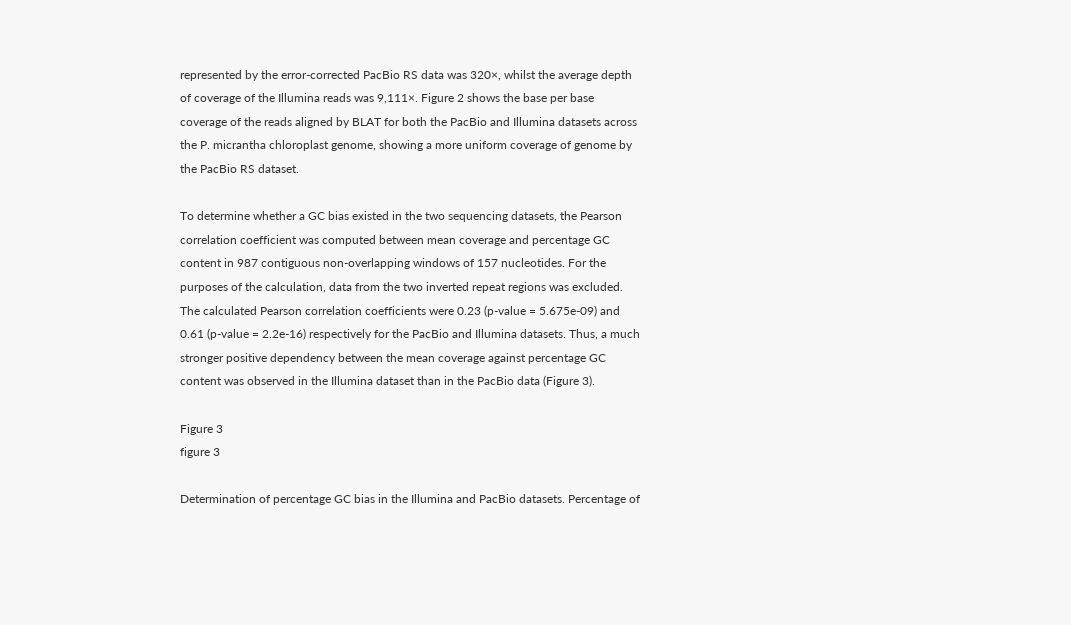represented by the error-corrected PacBio RS data was 320×, whilst the average depth of coverage of the Illumina reads was 9,111×. Figure 2 shows the base per base coverage of the reads aligned by BLAT for both the PacBio and Illumina datasets across the P. micrantha chloroplast genome, showing a more uniform coverage of genome by the PacBio RS dataset.

To determine whether a GC bias existed in the two sequencing datasets, the Pearson correlation coefficient was computed between mean coverage and percentage GC content in 987 contiguous non-overlapping windows of 157 nucleotides. For the purposes of the calculation, data from the two inverted repeat regions was excluded. The calculated Pearson correlation coefficients were 0.23 (p-value = 5.675e-09) and 0.61 (p-value = 2.2e-16) respectively for the PacBio and Illumina datasets. Thus, a much stronger positive dependency between the mean coverage against percentage GC content was observed in the Illumina dataset than in the PacBio data (Figure 3).

Figure 3
figure 3

Determination of percentage GC bias in the Illumina and PacBio datasets. Percentage of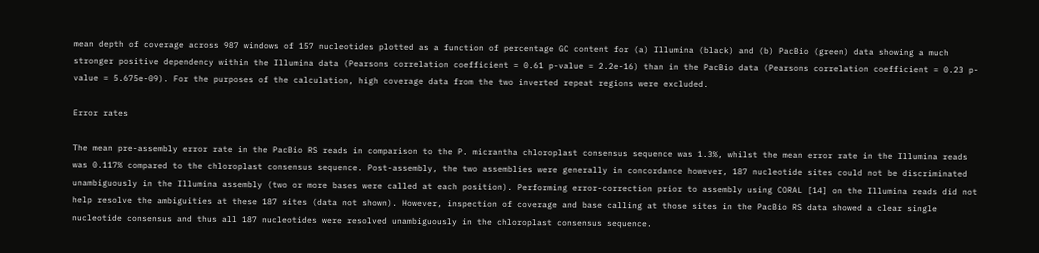mean depth of coverage across 987 windows of 157 nucleotides plotted as a function of percentage GC content for (a) Illumina (black) and (b) PacBio (green) data showing a much stronger positive dependency within the Illumina data (Pearsons correlation coefficient = 0.61 p-value = 2.2e-16) than in the PacBio data (Pearsons correlation coefficient = 0.23 p-value = 5.675e-09). For the purposes of the calculation, high coverage data from the two inverted repeat regions were excluded.

Error rates

The mean pre-assembly error rate in the PacBio RS reads in comparison to the P. micrantha chloroplast consensus sequence was 1.3%, whilst the mean error rate in the Illumina reads was 0.117% compared to the chloroplast consensus sequence. Post-assembly, the two assemblies were generally in concordance however, 187 nucleotide sites could not be discriminated unambiguously in the Illumina assembly (two or more bases were called at each position). Performing error-correction prior to assembly using CORAL [14] on the Illumina reads did not help resolve the ambiguities at these 187 sites (data not shown). However, inspection of coverage and base calling at those sites in the PacBio RS data showed a clear single nucleotide consensus and thus all 187 nucleotides were resolved unambiguously in the chloroplast consensus sequence.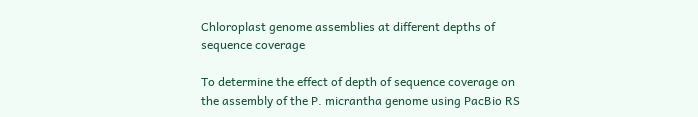Chloroplast genome assemblies at different depths of sequence coverage

To determine the effect of depth of sequence coverage on the assembly of the P. micrantha genome using PacBio RS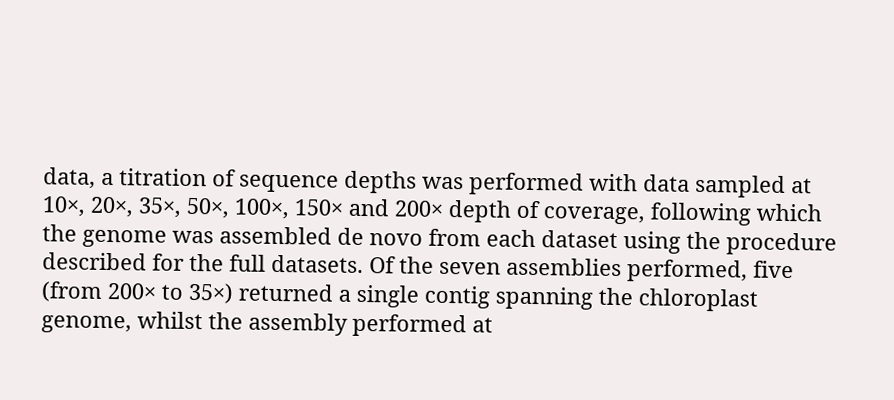data, a titration of sequence depths was performed with data sampled at 10×, 20×, 35×, 50×, 100×, 150× and 200× depth of coverage, following which the genome was assembled de novo from each dataset using the procedure described for the full datasets. Of the seven assemblies performed, five (from 200× to 35×) returned a single contig spanning the chloroplast genome, whilst the assembly performed at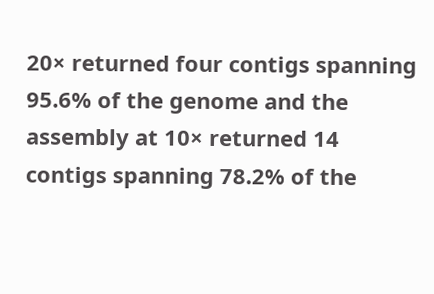20× returned four contigs spanning 95.6% of the genome and the assembly at 10× returned 14 contigs spanning 78.2% of the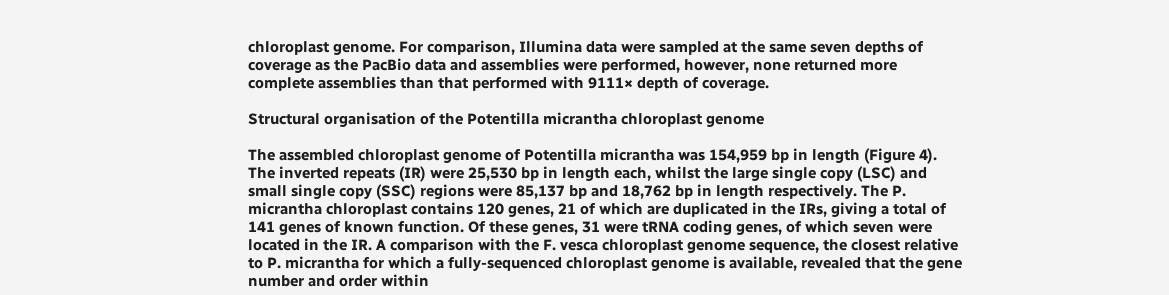chloroplast genome. For comparison, Illumina data were sampled at the same seven depths of coverage as the PacBio data and assemblies were performed, however, none returned more complete assemblies than that performed with 9111× depth of coverage.

Structural organisation of the Potentilla micrantha chloroplast genome

The assembled chloroplast genome of Potentilla micrantha was 154,959 bp in length (Figure 4). The inverted repeats (IR) were 25,530 bp in length each, whilst the large single copy (LSC) and small single copy (SSC) regions were 85,137 bp and 18,762 bp in length respectively. The P. micrantha chloroplast contains 120 genes, 21 of which are duplicated in the IRs, giving a total of 141 genes of known function. Of these genes, 31 were tRNA coding genes, of which seven were located in the IR. A comparison with the F. vesca chloroplast genome sequence, the closest relative to P. micrantha for which a fully-sequenced chloroplast genome is available, revealed that the gene number and order within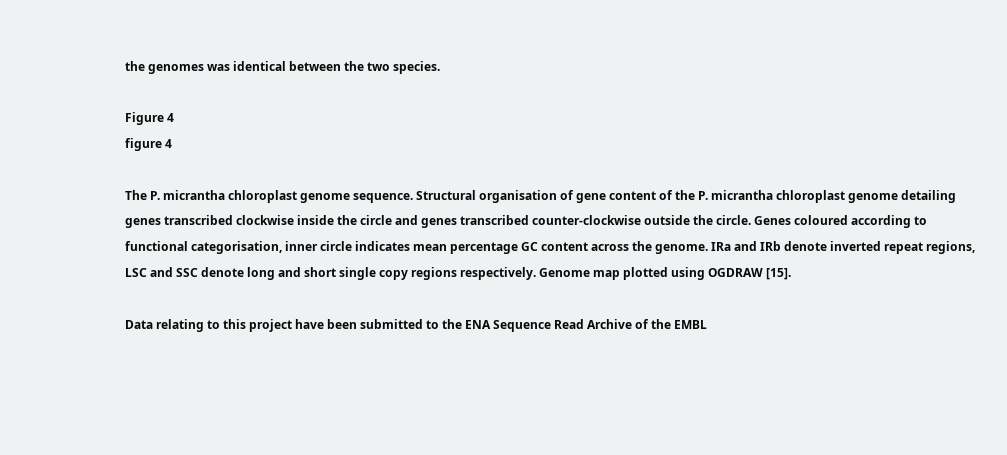the genomes was identical between the two species.

Figure 4
figure 4

The P. micrantha chloroplast genome sequence. Structural organisation of gene content of the P. micrantha chloroplast genome detailing genes transcribed clockwise inside the circle and genes transcribed counter-clockwise outside the circle. Genes coloured according to functional categorisation, inner circle indicates mean percentage GC content across the genome. IRa and IRb denote inverted repeat regions, LSC and SSC denote long and short single copy regions respectively. Genome map plotted using OGDRAW [15].

Data relating to this project have been submitted to the ENA Sequence Read Archive of the EMBL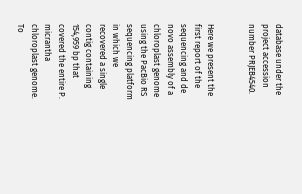database under the project accession number PRJEB4540.


Here we present the first report of the sequencing and de novo assembly of a chloroplast genome using the PacBio RS sequencing platform in which we recovered a single contig containing 154,959 bp that covered the entire P. micrantha chloroplast genome. To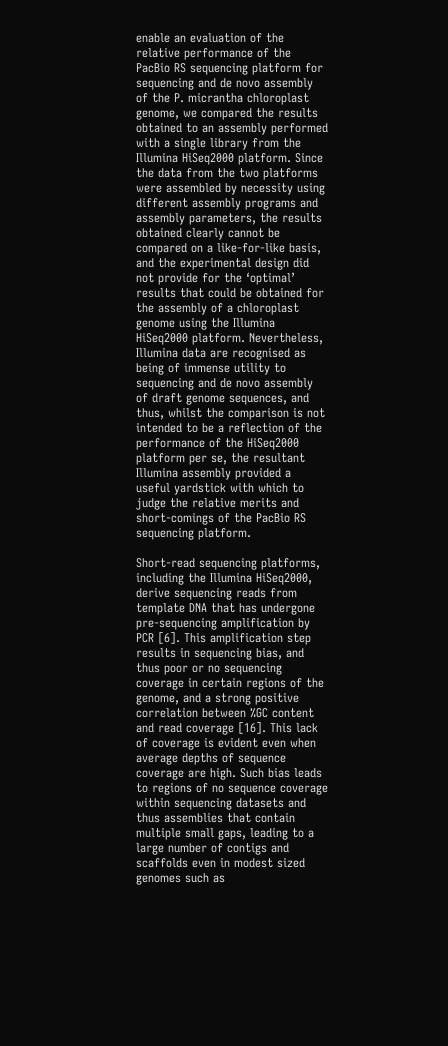enable an evaluation of the relative performance of the PacBio RS sequencing platform for sequencing and de novo assembly of the P. micrantha chloroplast genome, we compared the results obtained to an assembly performed with a single library from the Illumina HiSeq2000 platform. Since the data from the two platforms were assembled by necessity using different assembly programs and assembly parameters, the results obtained clearly cannot be compared on a like-for-like basis, and the experimental design did not provide for the ‘optimal’ results that could be obtained for the assembly of a chloroplast genome using the Illumina HiSeq2000 platform. Nevertheless, Illumina data are recognised as being of immense utility to sequencing and de novo assembly of draft genome sequences, and thus, whilst the comparison is not intended to be a reflection of the performance of the HiSeq2000 platform per se, the resultant Illumina assembly provided a useful yardstick with which to judge the relative merits and short-comings of the PacBio RS sequencing platform.

Short-read sequencing platforms, including the Illumina HiSeq2000, derive sequencing reads from template DNA that has undergone pre-sequencing amplification by PCR [6]. This amplification step results in sequencing bias, and thus poor or no sequencing coverage in certain regions of the genome, and a strong positive correlation between %GC content and read coverage [16]. This lack of coverage is evident even when average depths of sequence coverage are high. Such bias leads to regions of no sequence coverage within sequencing datasets and thus assemblies that contain multiple small gaps, leading to a large number of contigs and scaffolds even in modest sized genomes such as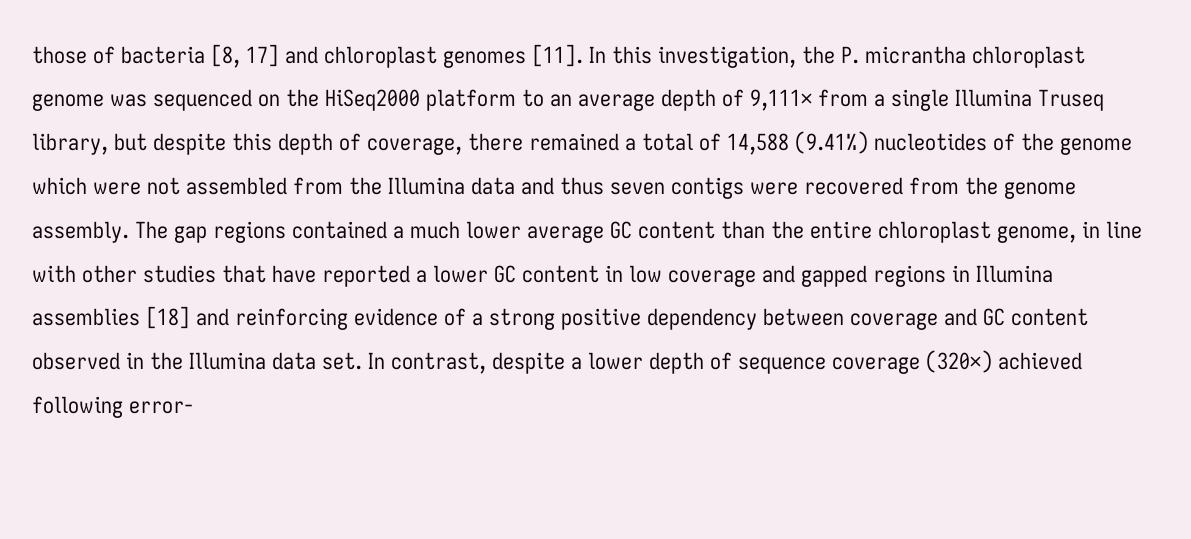those of bacteria [8, 17] and chloroplast genomes [11]. In this investigation, the P. micrantha chloroplast genome was sequenced on the HiSeq2000 platform to an average depth of 9,111× from a single Illumina Truseq library, but despite this depth of coverage, there remained a total of 14,588 (9.41%) nucleotides of the genome which were not assembled from the Illumina data and thus seven contigs were recovered from the genome assembly. The gap regions contained a much lower average GC content than the entire chloroplast genome, in line with other studies that have reported a lower GC content in low coverage and gapped regions in Illumina assemblies [18] and reinforcing evidence of a strong positive dependency between coverage and GC content observed in the Illumina data set. In contrast, despite a lower depth of sequence coverage (320×) achieved following error-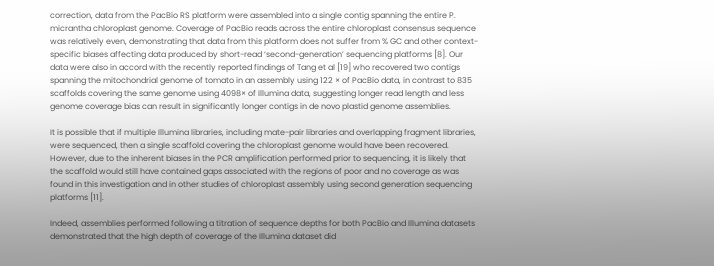correction, data from the PacBio RS platform were assembled into a single contig spanning the entire P. micrantha chloroplast genome. Coverage of PacBio reads across the entire chloroplast consensus sequence was relatively even, demonstrating that data from this platform does not suffer from % GC and other context-specific biases affecting data produced by short-read ‘second-generation’ sequencing platforms [8]. Our data were also in accord with the recently reported findings of Tang et al [19] who recovered two contigs spanning the mitochondrial genome of tomato in an assembly using 122 × of PacBio data, in contrast to 835 scaffolds covering the same genome using 4098× of Illumina data, suggesting longer read length and less genome coverage bias can result in significantly longer contigs in de novo plastid genome assemblies.

It is possible that if multiple Illumina libraries, including mate-pair libraries and overlapping fragment libraries, were sequenced, then a single scaffold covering the chloroplast genome would have been recovered. However, due to the inherent biases in the PCR amplification performed prior to sequencing, it is likely that the scaffold would still have contained gaps associated with the regions of poor and no coverage as was found in this investigation and in other studies of chloroplast assembly using second generation sequencing platforms [11].

Indeed, assemblies performed following a titration of sequence depths for both PacBio and Illumina datasets demonstrated that the high depth of coverage of the Illumina dataset did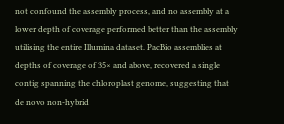not confound the assembly process, and no assembly at a lower depth of coverage performed better than the assembly utilising the entire Illumina dataset. PacBio assemblies at depths of coverage of 35× and above, recovered a single contig spanning the chloroplast genome, suggesting that de novo non-hybrid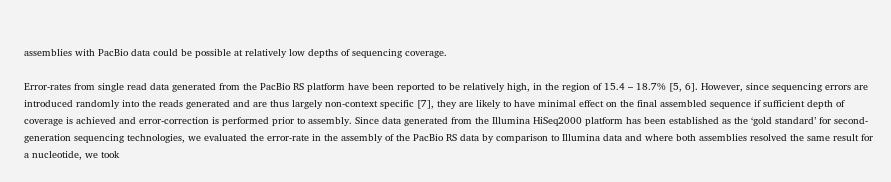assemblies with PacBio data could be possible at relatively low depths of sequencing coverage.

Error-rates from single read data generated from the PacBio RS platform have been reported to be relatively high, in the region of 15.4 – 18.7% [5, 6]. However, since sequencing errors are introduced randomly into the reads generated and are thus largely non-context specific [7], they are likely to have minimal effect on the final assembled sequence if sufficient depth of coverage is achieved and error-correction is performed prior to assembly. Since data generated from the Illumina HiSeq2000 platform has been established as the ‘gold standard’ for second-generation sequencing technologies, we evaluated the error-rate in the assembly of the PacBio RS data by comparison to Illumina data and where both assemblies resolved the same result for a nucleotide, we took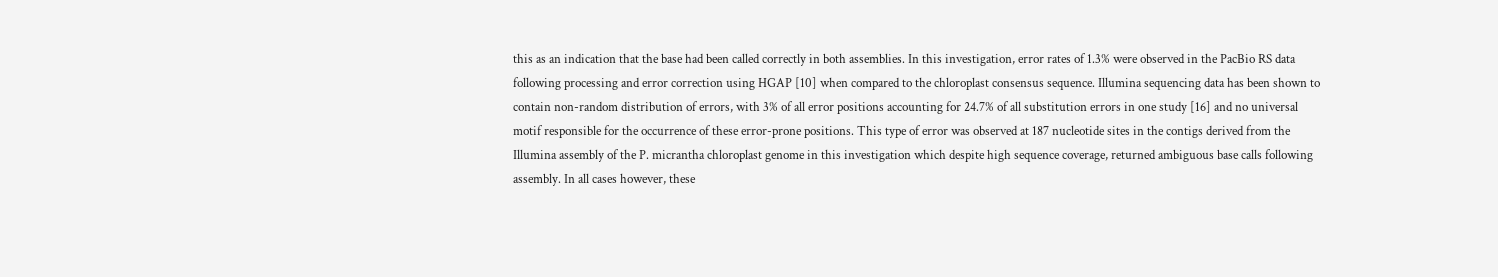this as an indication that the base had been called correctly in both assemblies. In this investigation, error rates of 1.3% were observed in the PacBio RS data following processing and error correction using HGAP [10] when compared to the chloroplast consensus sequence. Illumina sequencing data has been shown to contain non-random distribution of errors, with 3% of all error positions accounting for 24.7% of all substitution errors in one study [16] and no universal motif responsible for the occurrence of these error-prone positions. This type of error was observed at 187 nucleotide sites in the contigs derived from the Illumina assembly of the P. micrantha chloroplast genome in this investigation which despite high sequence coverage, returned ambiguous base calls following assembly. In all cases however, these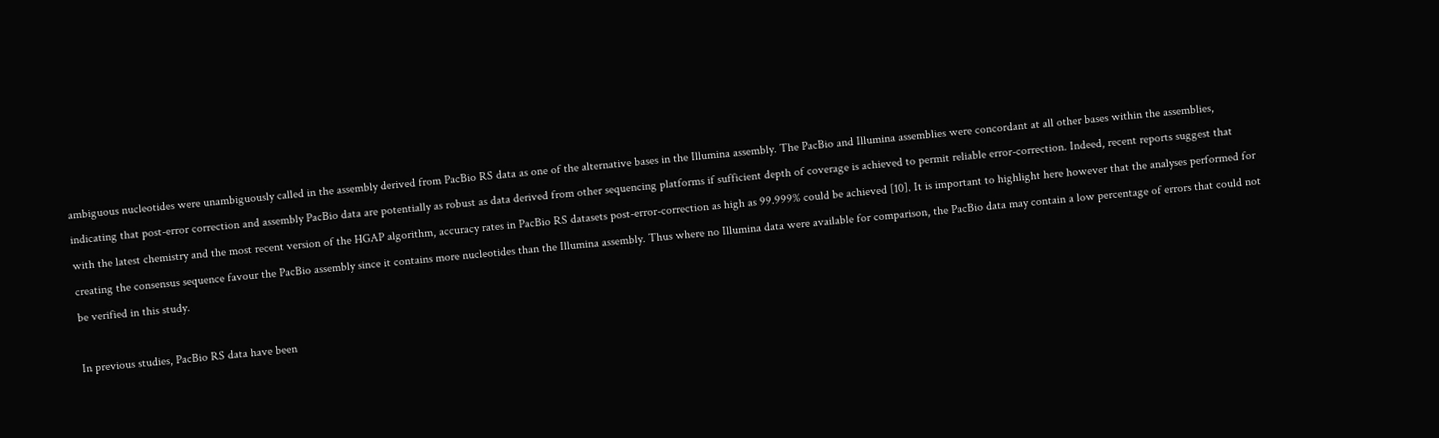ambiguous nucleotides were unambiguously called in the assembly derived from PacBio RS data as one of the alternative bases in the Illumina assembly. The PacBio and Illumina assemblies were concordant at all other bases within the assemblies, indicating that post-error correction and assembly PacBio data are potentially as robust as data derived from other sequencing platforms if sufficient depth of coverage is achieved to permit reliable error-correction. Indeed, recent reports suggest that with the latest chemistry and the most recent version of the HGAP algorithm, accuracy rates in PacBio RS datasets post-error-correction as high as 99.999% could be achieved [10]. It is important to highlight here however that the analyses performed for creating the consensus sequence favour the PacBio assembly since it contains more nucleotides than the Illumina assembly. Thus where no Illumina data were available for comparison, the PacBio data may contain a low percentage of errors that could not be verified in this study.

In previous studies, PacBio RS data have been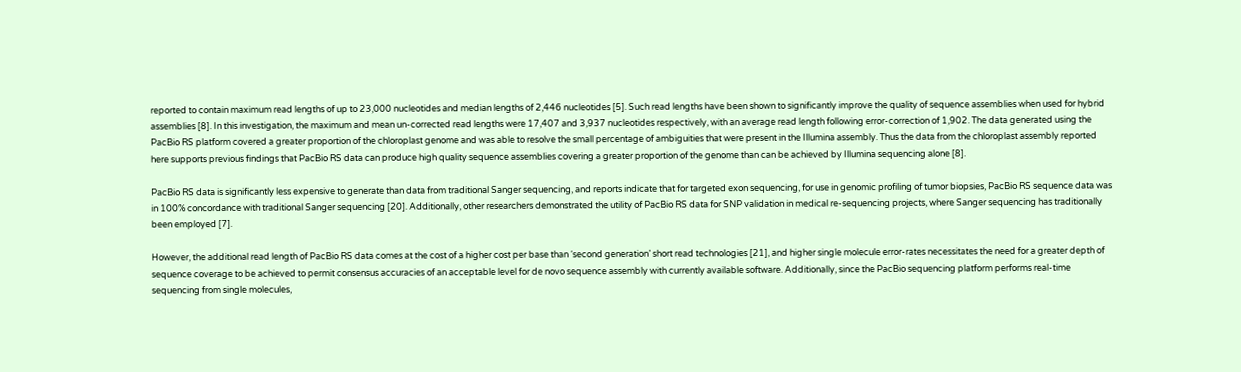reported to contain maximum read lengths of up to 23,000 nucleotides and median lengths of 2,446 nucleotides [5]. Such read lengths have been shown to significantly improve the quality of sequence assemblies when used for hybrid assemblies [8]. In this investigation, the maximum and mean un-corrected read lengths were 17,407 and 3,937 nucleotides respectively, with an average read length following error-correction of 1,902. The data generated using the PacBio RS platform covered a greater proportion of the chloroplast genome and was able to resolve the small percentage of ambiguities that were present in the Illumina assembly. Thus the data from the chloroplast assembly reported here supports previous findings that PacBio RS data can produce high quality sequence assemblies covering a greater proportion of the genome than can be achieved by Illumina sequencing alone [8].

PacBio RS data is significantly less expensive to generate than data from traditional Sanger sequencing, and reports indicate that for targeted exon sequencing, for use in genomic profiling of tumor biopsies, PacBio RS sequence data was in 100% concordance with traditional Sanger sequencing [20]. Additionally, other researchers demonstrated the utility of PacBio RS data for SNP validation in medical re-sequencing projects, where Sanger sequencing has traditionally been employed [7].

However, the additional read length of PacBio RS data comes at the cost of a higher cost per base than ‘second generation’ short read technologies [21], and higher single molecule error-rates necessitates the need for a greater depth of sequence coverage to be achieved to permit consensus accuracies of an acceptable level for de novo sequence assembly with currently available software. Additionally, since the PacBio sequencing platform performs real-time sequencing from single molecules,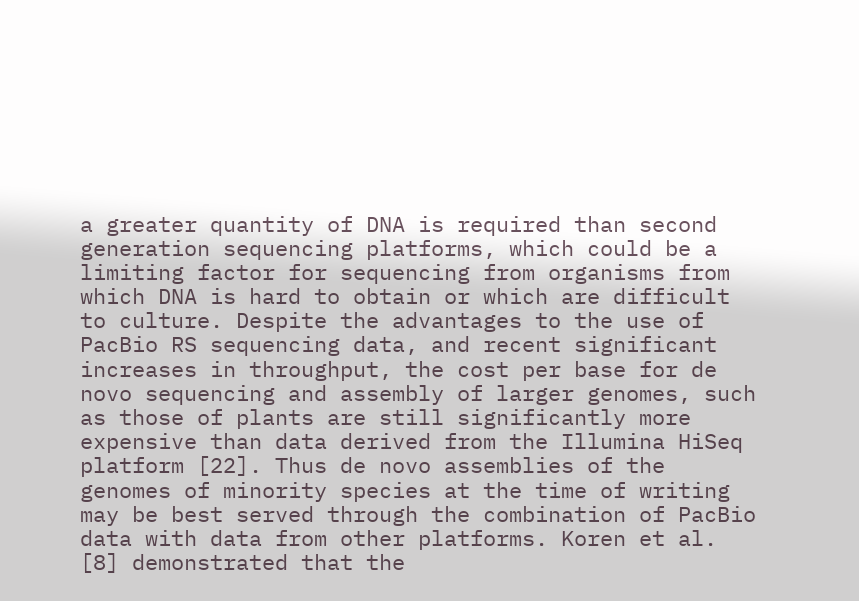a greater quantity of DNA is required than second generation sequencing platforms, which could be a limiting factor for sequencing from organisms from which DNA is hard to obtain or which are difficult to culture. Despite the advantages to the use of PacBio RS sequencing data, and recent significant increases in throughput, the cost per base for de novo sequencing and assembly of larger genomes, such as those of plants are still significantly more expensive than data derived from the Illumina HiSeq platform [22]. Thus de novo assemblies of the genomes of minority species at the time of writing may be best served through the combination of PacBio data with data from other platforms. Koren et al. [8] demonstrated that the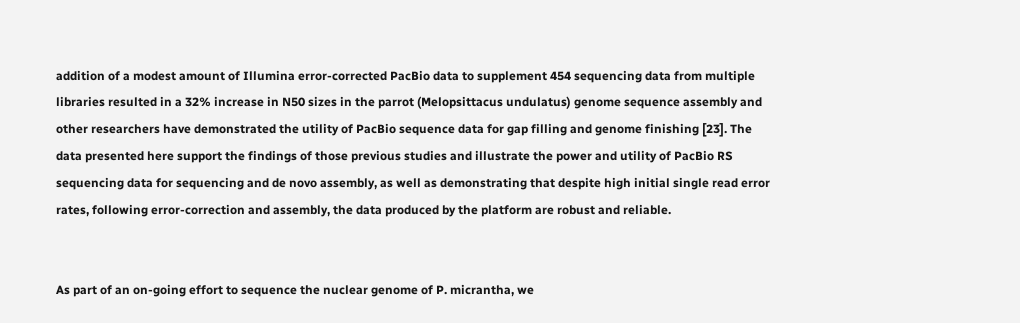addition of a modest amount of Illumina error-corrected PacBio data to supplement 454 sequencing data from multiple libraries resulted in a 32% increase in N50 sizes in the parrot (Melopsittacus undulatus) genome sequence assembly and other researchers have demonstrated the utility of PacBio sequence data for gap filling and genome finishing [23]. The data presented here support the findings of those previous studies and illustrate the power and utility of PacBio RS sequencing data for sequencing and de novo assembly, as well as demonstrating that despite high initial single read error rates, following error-correction and assembly, the data produced by the platform are robust and reliable.


As part of an on-going effort to sequence the nuclear genome of P. micrantha, we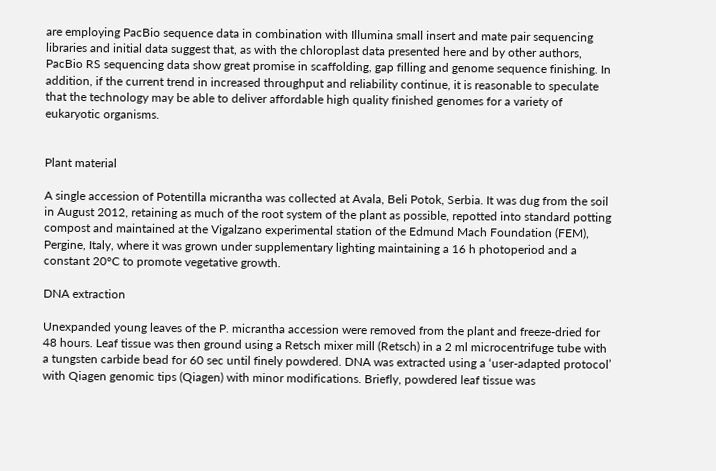are employing PacBio sequence data in combination with Illumina small insert and mate pair sequencing libraries and initial data suggest that, as with the chloroplast data presented here and by other authors, PacBio RS sequencing data show great promise in scaffolding, gap filling and genome sequence finishing. In addition, if the current trend in increased throughput and reliability continue, it is reasonable to speculate that the technology may be able to deliver affordable high quality finished genomes for a variety of eukaryotic organisms.


Plant material

A single accession of Potentilla micrantha was collected at Avala, Beli Potok, Serbia. It was dug from the soil in August 2012, retaining as much of the root system of the plant as possible, repotted into standard potting compost and maintained at the Vigalzano experimental station of the Edmund Mach Foundation (FEM), Pergine, Italy, where it was grown under supplementary lighting maintaining a 16 h photoperiod and a constant 20°C to promote vegetative growth.

DNA extraction

Unexpanded young leaves of the P. micrantha accession were removed from the plant and freeze-dried for 48 hours. Leaf tissue was then ground using a Retsch mixer mill (Retsch) in a 2 ml microcentrifuge tube with a tungsten carbide bead for 60 sec until finely powdered. DNA was extracted using a ‘user-adapted protocol’ with Qiagen genomic tips (Qiagen) with minor modifications. Briefly, powdered leaf tissue was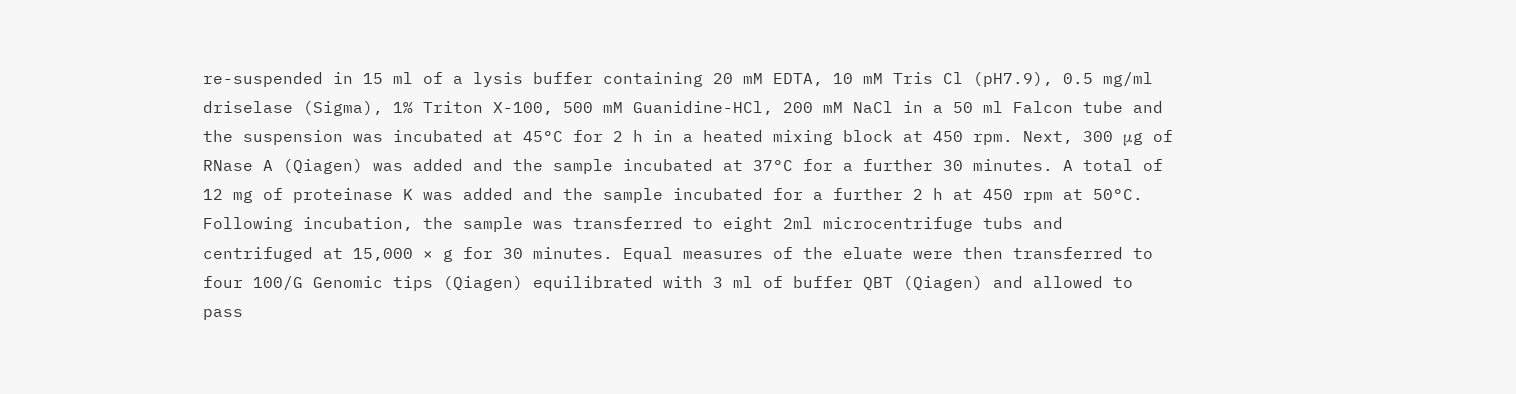re-suspended in 15 ml of a lysis buffer containing 20 mM EDTA, 10 mM Tris Cl (pH7.9), 0.5 mg/ml driselase (Sigma), 1% Triton X-100, 500 mM Guanidine-HCl, 200 mM NaCl in a 50 ml Falcon tube and the suspension was incubated at 45°C for 2 h in a heated mixing block at 450 rpm. Next, 300 μg of RNase A (Qiagen) was added and the sample incubated at 37°C for a further 30 minutes. A total of 12 mg of proteinase K was added and the sample incubated for a further 2 h at 450 rpm at 50°C. Following incubation, the sample was transferred to eight 2ml microcentrifuge tubs and centrifuged at 15,000 × g for 30 minutes. Equal measures of the eluate were then transferred to four 100/G Genomic tips (Qiagen) equilibrated with 3 ml of buffer QBT (Qiagen) and allowed to pass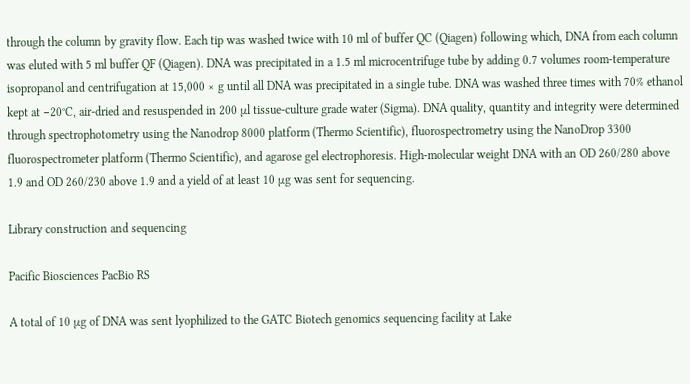through the column by gravity flow. Each tip was washed twice with 10 ml of buffer QC (Qiagen) following which, DNA from each column was eluted with 5 ml buffer QF (Qiagen). DNA was precipitated in a 1.5 ml microcentrifuge tube by adding 0.7 volumes room-temperature isopropanol and centrifugation at 15,000 × g until all DNA was precipitated in a single tube. DNA was washed three times with 70% ethanol kept at −20°C, air-dried and resuspended in 200 μl tissue-culture grade water (Sigma). DNA quality, quantity and integrity were determined through spectrophotometry using the Nanodrop 8000 platform (Thermo Scientific), fluorospectrometry using the NanoDrop 3300 fluorospectrometer platform (Thermo Scientific), and agarose gel electrophoresis. High-molecular weight DNA with an OD 260/280 above 1.9 and OD 260/230 above 1.9 and a yield of at least 10 μg was sent for sequencing.

Library construction and sequencing

Pacific Biosciences PacBio RS

A total of 10 μg of DNA was sent lyophilized to the GATC Biotech genomics sequencing facility at Lake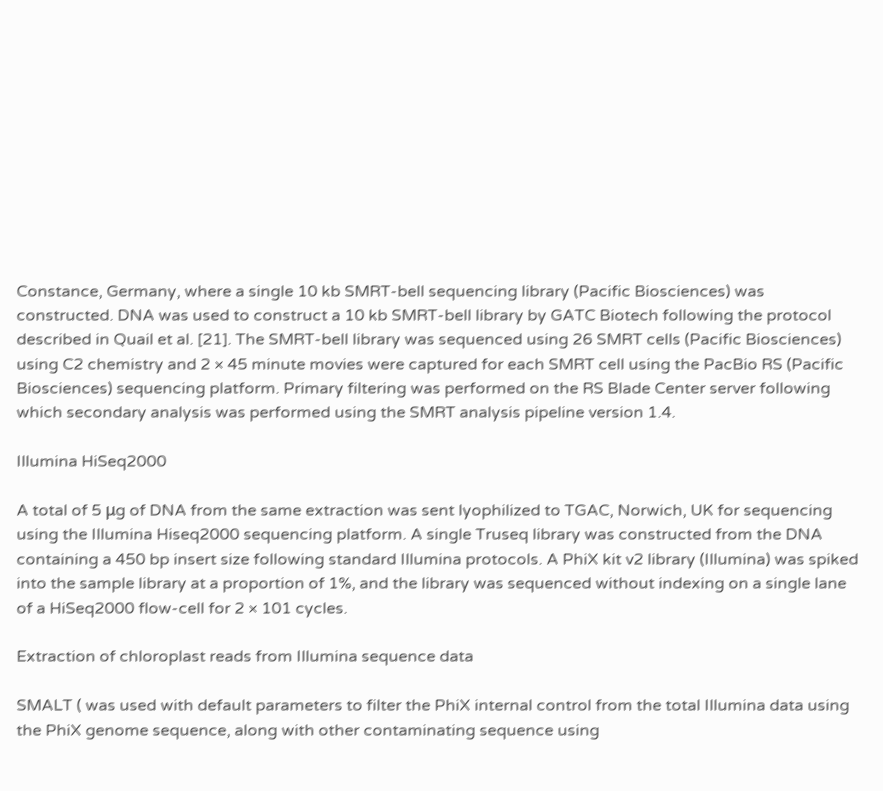Constance, Germany, where a single 10 kb SMRT-bell sequencing library (Pacific Biosciences) was constructed. DNA was used to construct a 10 kb SMRT-bell library by GATC Biotech following the protocol described in Quail et al. [21]. The SMRT-bell library was sequenced using 26 SMRT cells (Pacific Biosciences) using C2 chemistry and 2 × 45 minute movies were captured for each SMRT cell using the PacBio RS (Pacific Biosciences) sequencing platform. Primary filtering was performed on the RS Blade Center server following which secondary analysis was performed using the SMRT analysis pipeline version 1.4.

Illumina HiSeq2000

A total of 5 μg of DNA from the same extraction was sent lyophilized to TGAC, Norwich, UK for sequencing using the Illumina Hiseq2000 sequencing platform. A single Truseq library was constructed from the DNA containing a 450 bp insert size following standard Illumina protocols. A PhiX kit v2 library (Illumina) was spiked into the sample library at a proportion of 1%, and the library was sequenced without indexing on a single lane of a HiSeq2000 flow-cell for 2 × 101 cycles.

Extraction of chloroplast reads from Illumina sequence data

SMALT ( was used with default parameters to filter the PhiX internal control from the total Illumina data using the PhiX genome sequence, along with other contaminating sequence using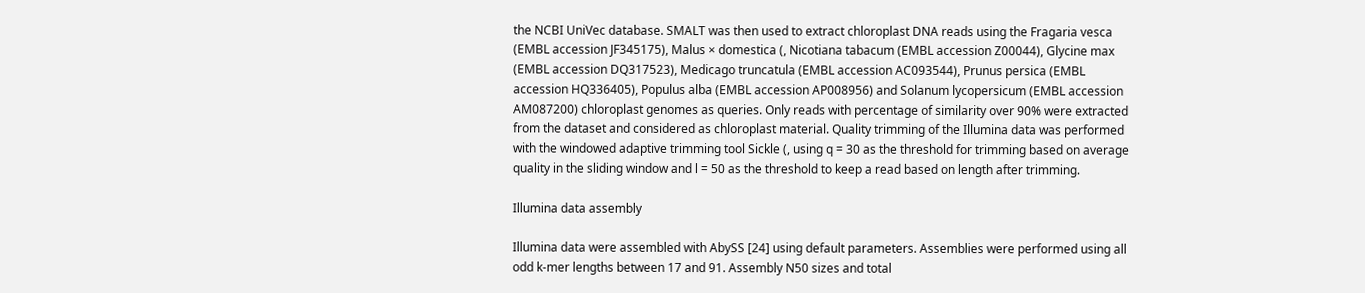the NCBI UniVec database. SMALT was then used to extract chloroplast DNA reads using the Fragaria vesca (EMBL accession JF345175), Malus × domestica (, Nicotiana tabacum (EMBL accession Z00044), Glycine max (EMBL accession DQ317523), Medicago truncatula (EMBL accession AC093544), Prunus persica (EMBL accession HQ336405), Populus alba (EMBL accession AP008956) and Solanum lycopersicum (EMBL accession AM087200) chloroplast genomes as queries. Only reads with percentage of similarity over 90% were extracted from the dataset and considered as chloroplast material. Quality trimming of the Illumina data was performed with the windowed adaptive trimming tool Sickle (, using q = 30 as the threshold for trimming based on average quality in the sliding window and l = 50 as the threshold to keep a read based on length after trimming.

Illumina data assembly

Illumina data were assembled with AbySS [24] using default parameters. Assemblies were performed using all odd k-mer lengths between 17 and 91. Assembly N50 sizes and total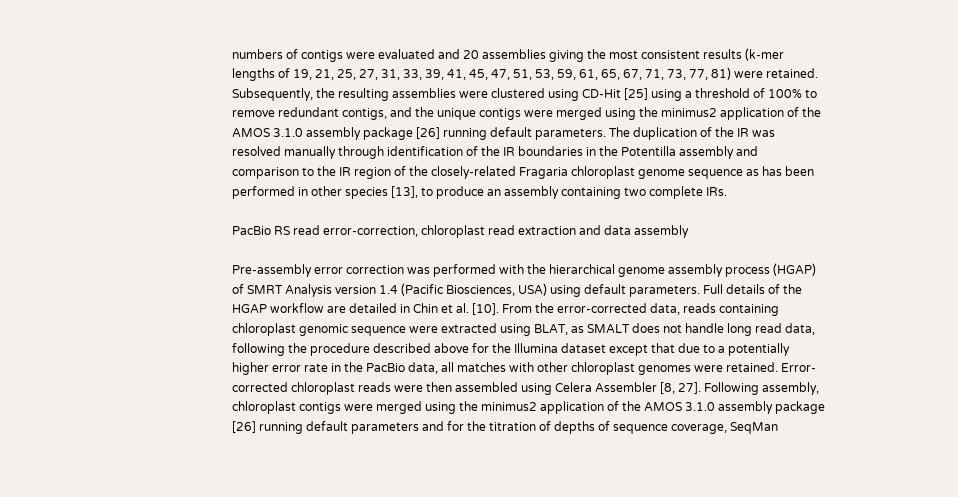numbers of contigs were evaluated and 20 assemblies giving the most consistent results (k-mer lengths of 19, 21, 25, 27, 31, 33, 39, 41, 45, 47, 51, 53, 59, 61, 65, 67, 71, 73, 77, 81) were retained. Subsequently, the resulting assemblies were clustered using CD-Hit [25] using a threshold of 100% to remove redundant contigs, and the unique contigs were merged using the minimus2 application of the AMOS 3.1.0 assembly package [26] running default parameters. The duplication of the IR was resolved manually through identification of the IR boundaries in the Potentilla assembly and comparison to the IR region of the closely-related Fragaria chloroplast genome sequence as has been performed in other species [13], to produce an assembly containing two complete IRs.

PacBio RS read error-correction, chloroplast read extraction and data assembly

Pre-assembly error correction was performed with the hierarchical genome assembly process (HGAP) of SMRT Analysis version 1.4 (Pacific Biosciences, USA) using default parameters. Full details of the HGAP workflow are detailed in Chin et al. [10]. From the error-corrected data, reads containing chloroplast genomic sequence were extracted using BLAT, as SMALT does not handle long read data, following the procedure described above for the Illumina dataset except that due to a potentially higher error rate in the PacBio data, all matches with other chloroplast genomes were retained. Error-corrected chloroplast reads were then assembled using Celera Assembler [8, 27]. Following assembly, chloroplast contigs were merged using the minimus2 application of the AMOS 3.1.0 assembly package [26] running default parameters and for the titration of depths of sequence coverage, SeqMan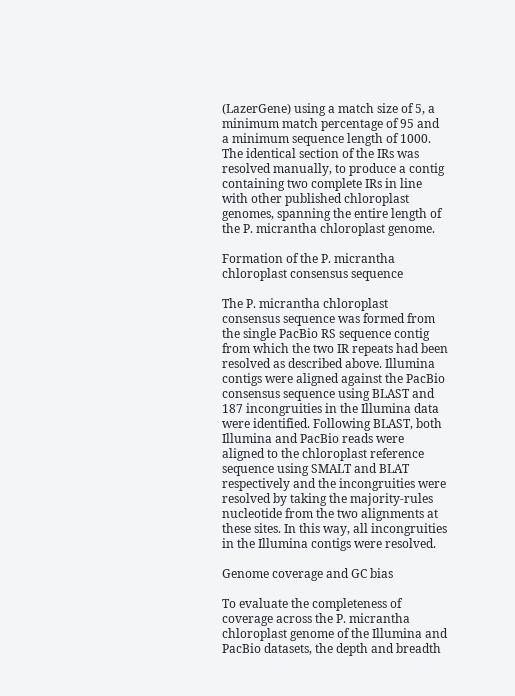(LazerGene) using a match size of 5, a minimum match percentage of 95 and a minimum sequence length of 1000. The identical section of the IRs was resolved manually, to produce a contig containing two complete IRs in line with other published chloroplast genomes, spanning the entire length of the P. micrantha chloroplast genome.

Formation of the P. micrantha chloroplast consensus sequence

The P. micrantha chloroplast consensus sequence was formed from the single PacBio RS sequence contig from which the two IR repeats had been resolved as described above. Illumina contigs were aligned against the PacBio consensus sequence using BLAST and 187 incongruities in the Illumina data were identified. Following BLAST, both Illumina and PacBio reads were aligned to the chloroplast reference sequence using SMALT and BLAT respectively and the incongruities were resolved by taking the majority-rules nucleotide from the two alignments at these sites. In this way, all incongruities in the Illumina contigs were resolved.

Genome coverage and GC bias

To evaluate the completeness of coverage across the P. micrantha chloroplast genome of the Illumina and PacBio datasets, the depth and breadth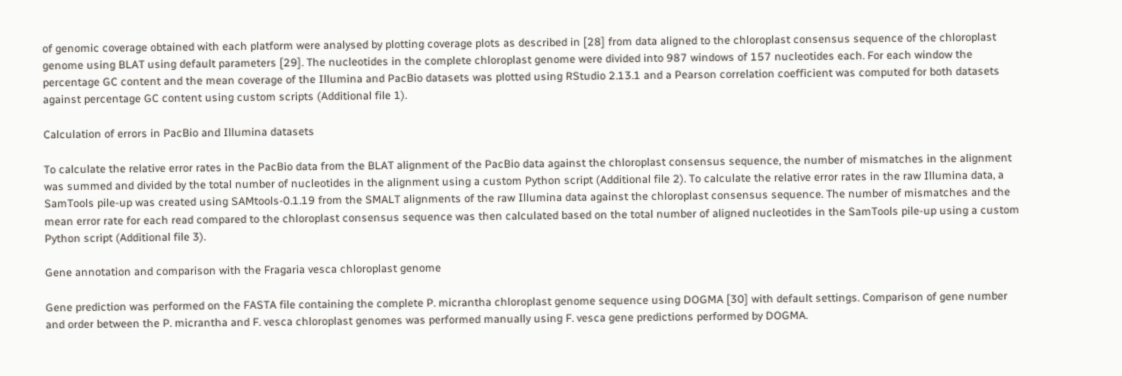of genomic coverage obtained with each platform were analysed by plotting coverage plots as described in [28] from data aligned to the chloroplast consensus sequence of the chloroplast genome using BLAT using default parameters [29]. The nucleotides in the complete chloroplast genome were divided into 987 windows of 157 nucleotides each. For each window the percentage GC content and the mean coverage of the Illumina and PacBio datasets was plotted using RStudio 2.13.1 and a Pearson correlation coefficient was computed for both datasets against percentage GC content using custom scripts (Additional file 1).

Calculation of errors in PacBio and Illumina datasets

To calculate the relative error rates in the PacBio data from the BLAT alignment of the PacBio data against the chloroplast consensus sequence, the number of mismatches in the alignment was summed and divided by the total number of nucleotides in the alignment using a custom Python script (Additional file 2). To calculate the relative error rates in the raw Illumina data, a SamTools pile-up was created using SAMtools-0.1.19 from the SMALT alignments of the raw Illumina data against the chloroplast consensus sequence. The number of mismatches and the mean error rate for each read compared to the chloroplast consensus sequence was then calculated based on the total number of aligned nucleotides in the SamTools pile-up using a custom Python script (Additional file 3).

Gene annotation and comparison with the Fragaria vesca chloroplast genome

Gene prediction was performed on the FASTA file containing the complete P. micrantha chloroplast genome sequence using DOGMA [30] with default settings. Comparison of gene number and order between the P. micrantha and F. vesca chloroplast genomes was performed manually using F. vesca gene predictions performed by DOGMA.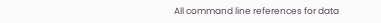All command line references for data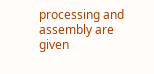processing and assembly are given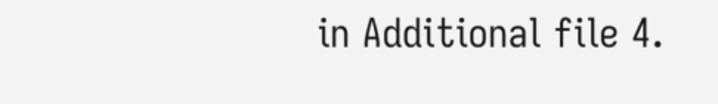in Additional file 4.